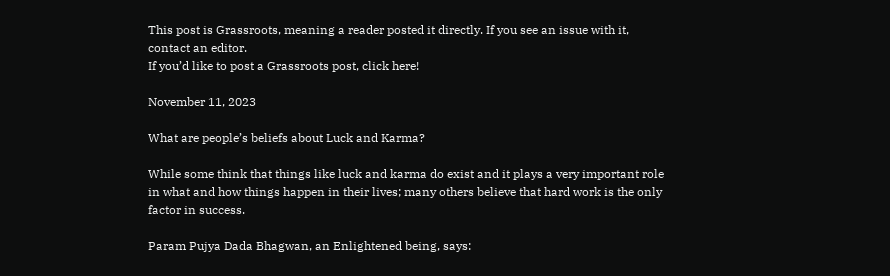This post is Grassroots, meaning a reader posted it directly. If you see an issue with it, contact an editor.
If you’d like to post a Grassroots post, click here!

November 11, 2023

What are people’s beliefs about Luck and Karma?

While some think that things like luck and karma do exist and it plays a very important role in what and how things happen in their lives; many others believe that hard work is the only factor in success.

Param Pujya Dada Bhagwan, an Enlightened being, says: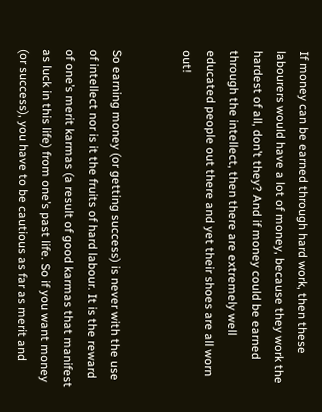If money can be earned through hard work, then these labourers would have a lot of money, because they work the hardest of all, don’t they? And if money could be earned through the intellect, then there are extremely well educated people out there and yet their shoes are all worn out!


So earning money (or getting success) is never with the use of intellect nor is it the fruits of hard labour. It is the reward of one’s merit karmas (a result of good karmas that manifest as luck in this life) from one’s past life. So if you want money (or success), you have to be cautious as far as merit and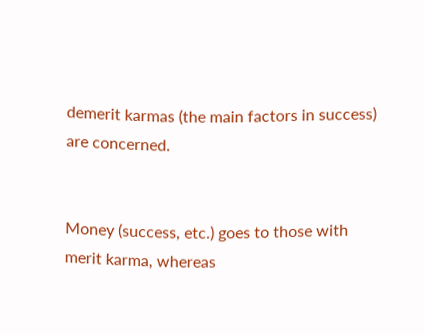demerit karmas (the main factors in success) are concerned.


Money (success, etc.) goes to those with merit karma, whereas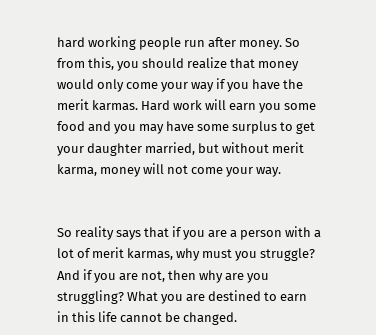hard working people run after money. So from this, you should realize that money would only come your way if you have the merit karmas. Hard work will earn you some food and you may have some surplus to get your daughter married, but without merit karma, money will not come your way.


So reality says that if you are a person with a lot of merit karmas, why must you struggle? And if you are not, then why are you struggling? What you are destined to earn in this life cannot be changed.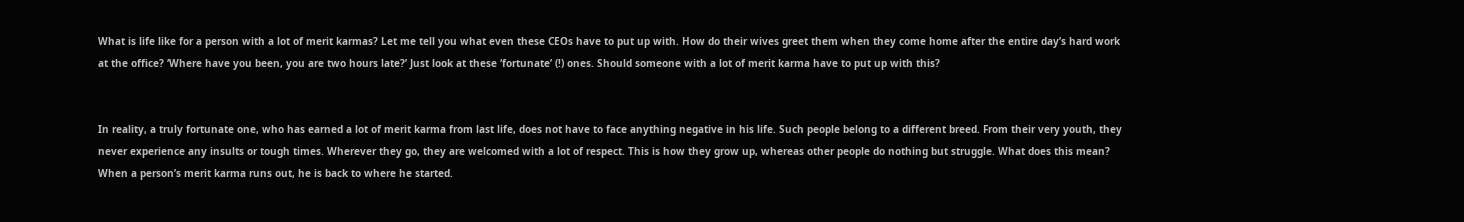What is life like for a person with a lot of merit karmas? Let me tell you what even these CEOs have to put up with. How do their wives greet them when they come home after the entire day’s hard work at the office? ‘Where have you been, you are two hours late?’ Just look at these ‘fortunate’ (!) ones. Should someone with a lot of merit karma have to put up with this?


In reality, a truly fortunate one, who has earned a lot of merit karma from last life, does not have to face anything negative in his life. Such people belong to a different breed. From their very youth, they never experience any insults or tough times. Wherever they go, they are welcomed with a lot of respect. This is how they grow up, whereas other people do nothing but struggle. What does this mean? When a person’s merit karma runs out, he is back to where he started.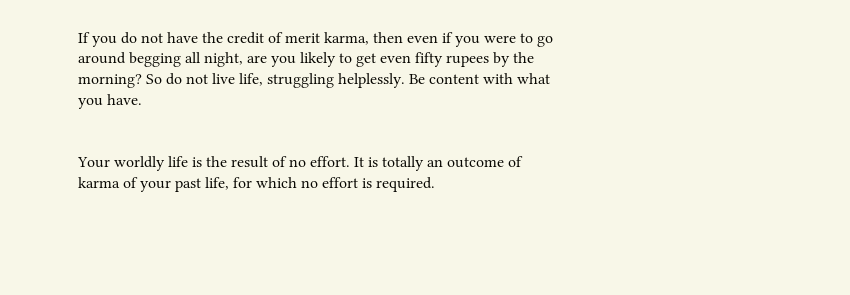If you do not have the credit of merit karma, then even if you were to go around begging all night, are you likely to get even fifty rupees by the morning? So do not live life, struggling helplessly. Be content with what you have.


Your worldly life is the result of no effort. It is totally an outcome of karma of your past life, for which no effort is required.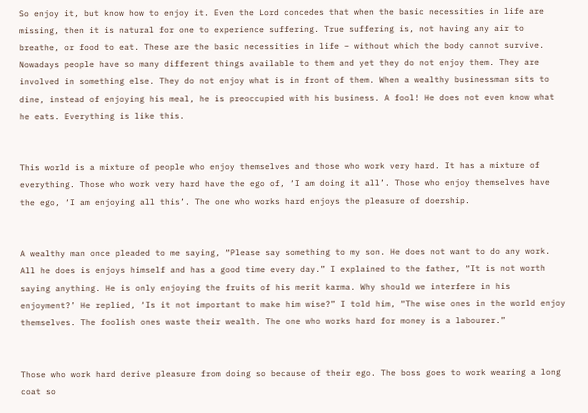So enjoy it, but know how to enjoy it. Even the Lord concedes that when the basic necessities in life are missing, then it is natural for one to experience suffering. True suffering is, not having any air to breathe, or food to eat. These are the basic necessities in life – without which the body cannot survive. Nowadays people have so many different things available to them and yet they do not enjoy them. They are involved in something else. They do not enjoy what is in front of them. When a wealthy businessman sits to dine, instead of enjoying his meal, he is preoccupied with his business. A fool! He does not even know what he eats. Everything is like this.


This world is a mixture of people who enjoy themselves and those who work very hard. It has a mixture of everything. Those who work very hard have the ego of, ‘I am doing it all’. Those who enjoy themselves have the ego, ‘I am enjoying all this’. The one who works hard enjoys the pleasure of doership.


A wealthy man once pleaded to me saying, “Please say something to my son. He does not want to do any work. All he does is enjoys himself and has a good time every day.” I explained to the father, “It is not worth saying anything. He is only enjoying the fruits of his merit karma. Why should we interfere in his enjoyment?’ He replied, ‘Is it not important to make him wise?” I told him, “The wise ones in the world enjoy themselves. The foolish ones waste their wealth. The one who works hard for money is a labourer.”


Those who work hard derive pleasure from doing so because of their ego. The boss goes to work wearing a long coat so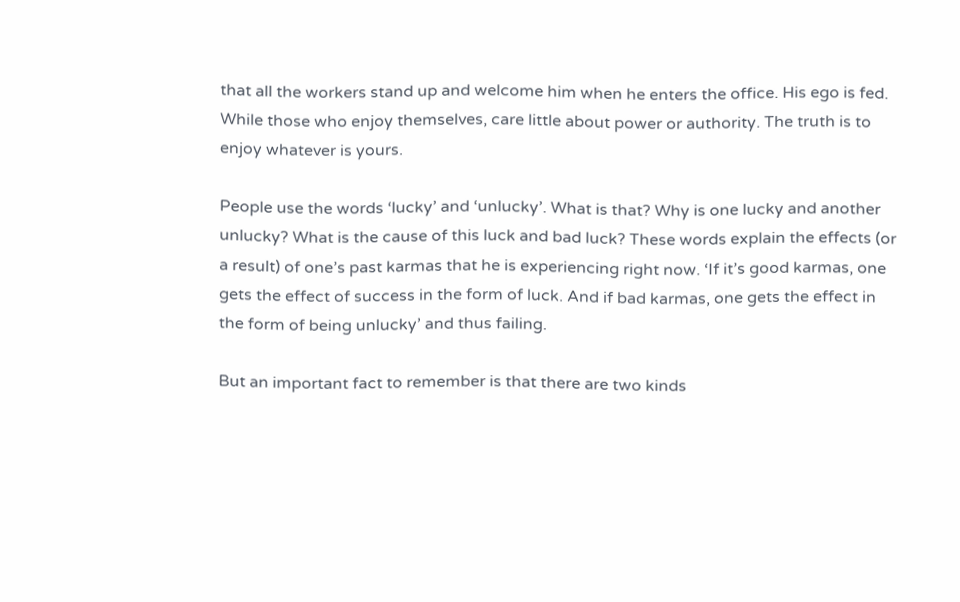that all the workers stand up and welcome him when he enters the office. His ego is fed. While those who enjoy themselves, care little about power or authority. The truth is to enjoy whatever is yours.

People use the words ‘lucky’ and ‘unlucky’. What is that? Why is one lucky and another unlucky? What is the cause of this luck and bad luck? These words explain the effects (or a result) of one’s past karmas that he is experiencing right now. ‘If it’s good karmas, one gets the effect of success in the form of luck. And if bad karmas, one gets the effect in the form of being unlucky’ and thus failing.

But an important fact to remember is that there are two kinds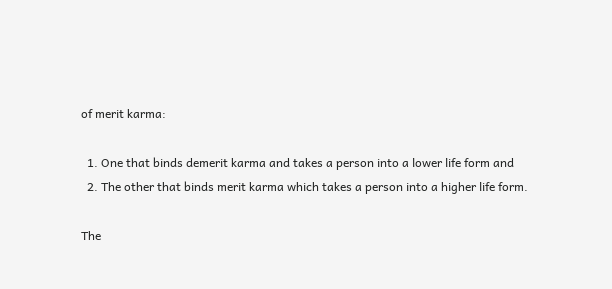of merit karma:

  1. One that binds demerit karma and takes a person into a lower life form and
  2. The other that binds merit karma which takes a person into a higher life form.

The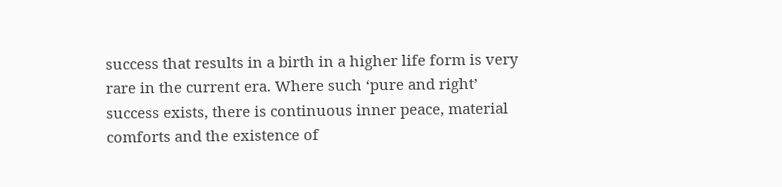success that results in a birth in a higher life form is very rare in the current era. Where such ‘pure and right’ success exists, there is continuous inner peace, material comforts and the existence of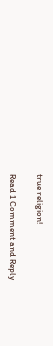true religion!

Read 1 Comment and Reply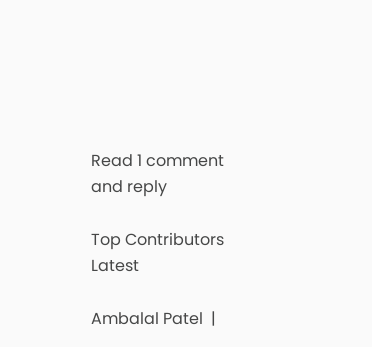Read 1 comment and reply

Top Contributors Latest

Ambalal Patel  |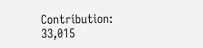Contribution: 33,015